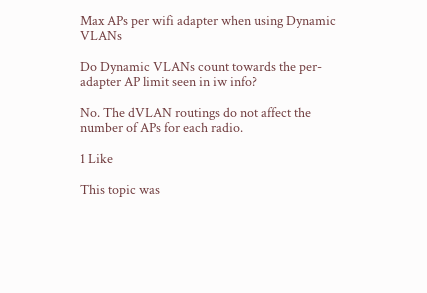Max APs per wifi adapter when using Dynamic VLANs

Do Dynamic VLANs count towards the per-adapter AP limit seen in iw info?

No. The dVLAN routings do not affect the number of APs for each radio.

1 Like

This topic was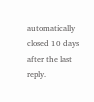automatically closed 10 days after the last reply.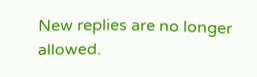New replies are no longer allowed.